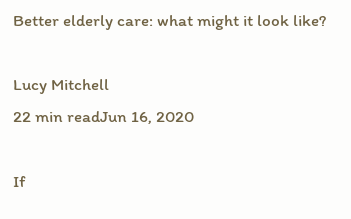Better elderly care: what might it look like?

Lucy Mitchell
22 min readJun 16, 2020

If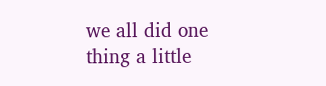we all did one thing a little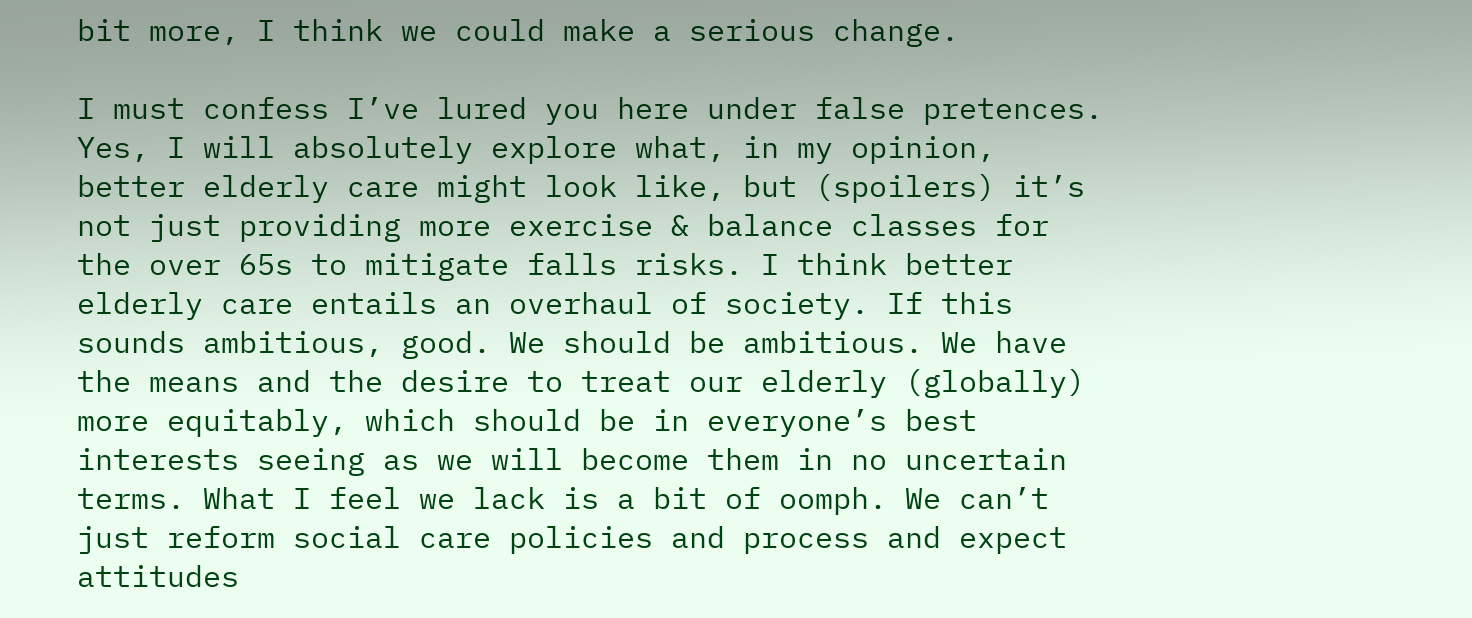bit more, I think we could make a serious change.

I must confess I’ve lured you here under false pretences. Yes, I will absolutely explore what, in my opinion, better elderly care might look like, but (spoilers) it’s not just providing more exercise & balance classes for the over 65s to mitigate falls risks. I think better elderly care entails an overhaul of society. If this sounds ambitious, good. We should be ambitious. We have the means and the desire to treat our elderly (globally) more equitably, which should be in everyone’s best interests seeing as we will become them in no uncertain terms. What I feel we lack is a bit of oomph. We can’t just reform social care policies and process and expect attitudes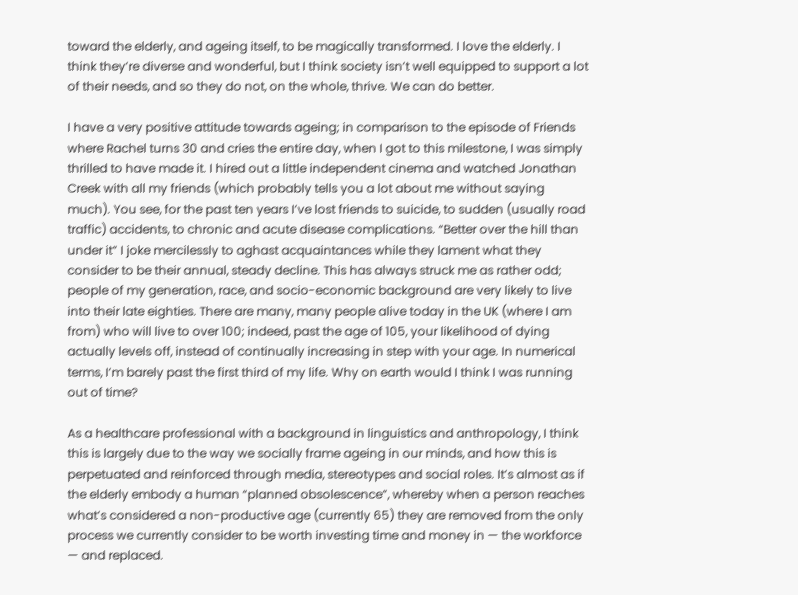toward the elderly, and ageing itself, to be magically transformed. I love the elderly. I think they’re diverse and wonderful, but I think society isn’t well equipped to support a lot of their needs, and so they do not, on the whole, thrive. We can do better.

I have a very positive attitude towards ageing; in comparison to the episode of Friends where Rachel turns 30 and cries the entire day, when I got to this milestone, I was simply thrilled to have made it. I hired out a little independent cinema and watched Jonathan Creek with all my friends (which probably tells you a lot about me without saying much). You see, for the past ten years I’ve lost friends to suicide, to sudden (usually road traffic) accidents, to chronic and acute disease complications. “Better over the hill than under it” I joke mercilessly to aghast acquaintances while they lament what they consider to be their annual, steady decline. This has always struck me as rather odd; people of my generation, race, and socio-economic background are very likely to live into their late eighties. There are many, many people alive today in the UK (where I am from) who will live to over 100; indeed, past the age of 105, your likelihood of dying actually levels off, instead of continually increasing in step with your age. In numerical terms, I’m barely past the first third of my life. Why on earth would I think I was running out of time?

As a healthcare professional with a background in linguistics and anthropology, I think this is largely due to the way we socially frame ageing in our minds, and how this is perpetuated and reinforced through media, stereotypes and social roles. It’s almost as if the elderly embody a human “planned obsolescence”, whereby when a person reaches what’s considered a non-productive age (currently 65) they are removed from the only process we currently consider to be worth investing time and money in — the workforce — and replaced.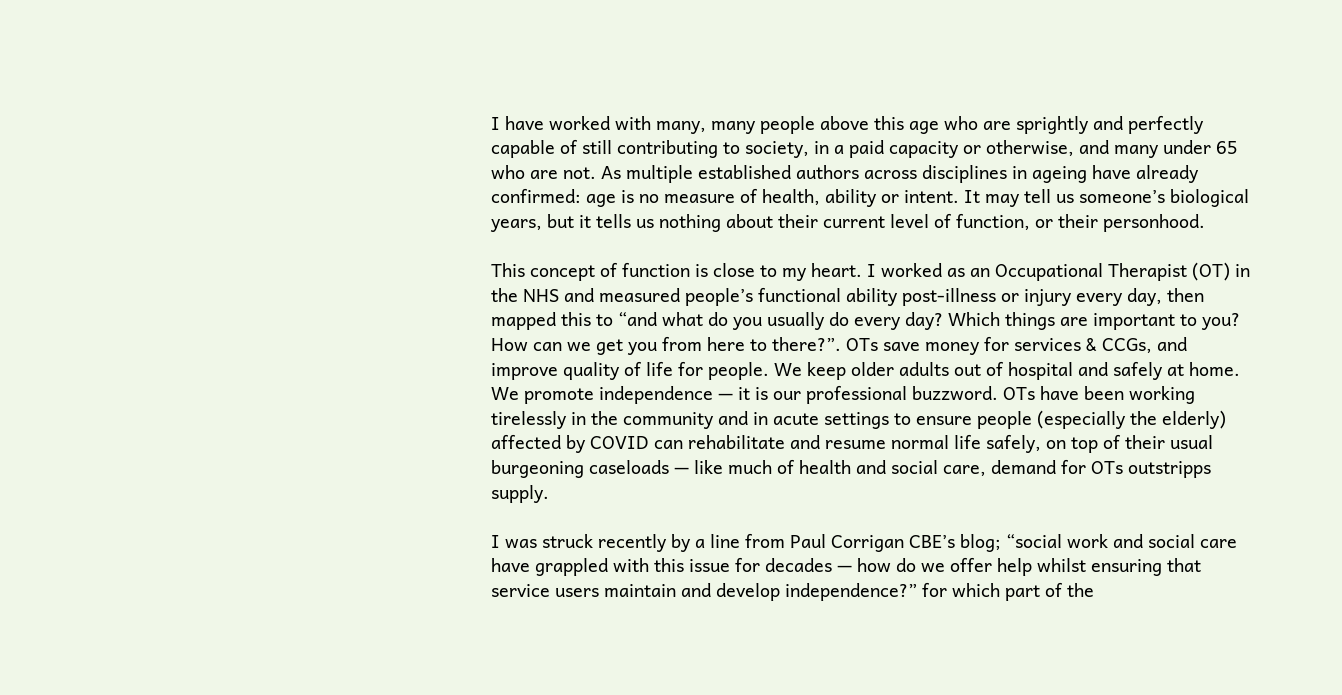I have worked with many, many people above this age who are sprightly and perfectly capable of still contributing to society, in a paid capacity or otherwise, and many under 65 who are not. As multiple established authors across disciplines in ageing have already confirmed: age is no measure of health, ability or intent. It may tell us someone’s biological years, but it tells us nothing about their current level of function, or their personhood.

This concept of function is close to my heart. I worked as an Occupational Therapist (OT) in the NHS and measured people’s functional ability post-illness or injury every day, then mapped this to “and what do you usually do every day? Which things are important to you? How can we get you from here to there?”. OTs save money for services & CCGs, and improve quality of life for people. We keep older adults out of hospital and safely at home. We promote independence — it is our professional buzzword. OTs have been working tirelessly in the community and in acute settings to ensure people (especially the elderly) affected by COVID can rehabilitate and resume normal life safely, on top of their usual burgeoning caseloads — like much of health and social care, demand for OTs outstripps supply.

I was struck recently by a line from Paul Corrigan CBE’s blog; “social work and social care have grappled with this issue for decades — how do we offer help whilst ensuring that service users maintain and develop independence?” for which part of the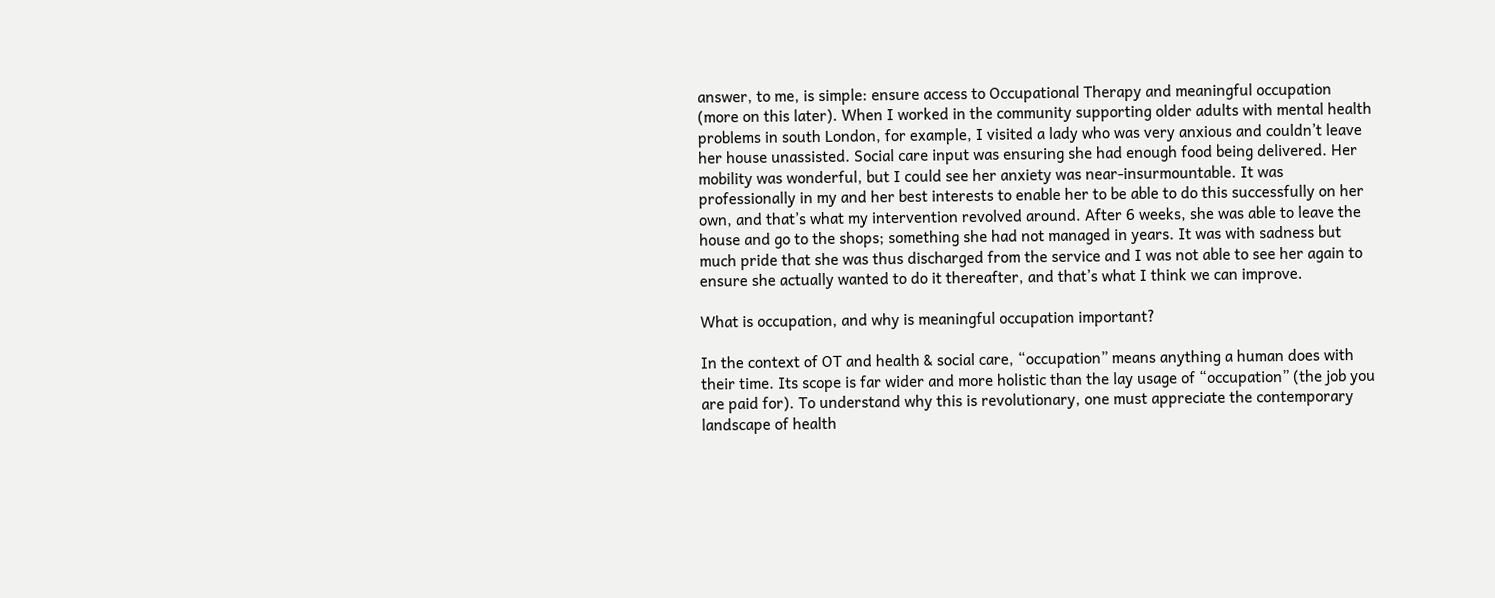answer, to me, is simple: ensure access to Occupational Therapy and meaningful occupation (more on this later). When I worked in the community supporting older adults with mental health problems in south London, for example, I visited a lady who was very anxious and couldn’t leave her house unassisted. Social care input was ensuring she had enough food being delivered. Her mobility was wonderful, but I could see her anxiety was near-insurmountable. It was professionally in my and her best interests to enable her to be able to do this successfully on her own, and that’s what my intervention revolved around. After 6 weeks, she was able to leave the house and go to the shops; something she had not managed in years. It was with sadness but much pride that she was thus discharged from the service and I was not able to see her again to ensure she actually wanted to do it thereafter, and that’s what I think we can improve.

What is occupation, and why is meaningful occupation important?

In the context of OT and health & social care, “occupation” means anything a human does with their time. Its scope is far wider and more holistic than the lay usage of “occupation” (the job you are paid for). To understand why this is revolutionary, one must appreciate the contemporary landscape of health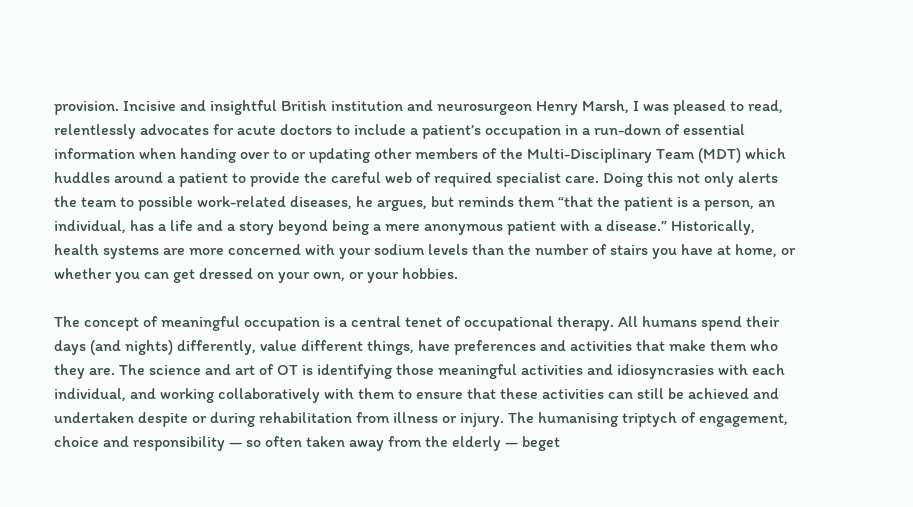provision. Incisive and insightful British institution and neurosurgeon Henry Marsh, I was pleased to read, relentlessly advocates for acute doctors to include a patient’s occupation in a run-down of essential information when handing over to or updating other members of the Multi-Disciplinary Team (MDT) which huddles around a patient to provide the careful web of required specialist care. Doing this not only alerts the team to possible work-related diseases, he argues, but reminds them “that the patient is a person, an individual, has a life and a story beyond being a mere anonymous patient with a disease.” Historically, health systems are more concerned with your sodium levels than the number of stairs you have at home, or whether you can get dressed on your own, or your hobbies.

The concept of meaningful occupation is a central tenet of occupational therapy. All humans spend their days (and nights) differently, value different things, have preferences and activities that make them who they are. The science and art of OT is identifying those meaningful activities and idiosyncrasies with each individual, and working collaboratively with them to ensure that these activities can still be achieved and undertaken despite or during rehabilitation from illness or injury. The humanising triptych of engagement, choice and responsibility — so often taken away from the elderly — beget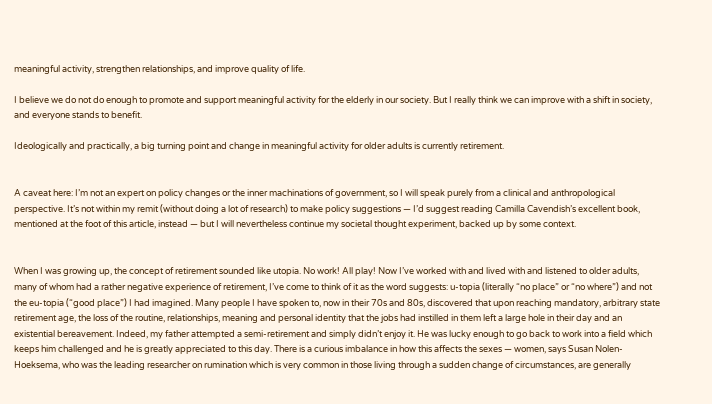meaningful activity, strengthen relationships, and improve quality of life.

I believe we do not do enough to promote and support meaningful activity for the elderly in our society. But I really think we can improve with a shift in society, and everyone stands to benefit.

Ideologically and practically, a big turning point and change in meaningful activity for older adults is currently retirement.


A caveat here: I’m not an expert on policy changes or the inner machinations of government, so I will speak purely from a clinical and anthropological perspective. It’s not within my remit (without doing a lot of research) to make policy suggestions — I’d suggest reading Camilla Cavendish’s excellent book, mentioned at the foot of this article, instead — but I will nevertheless continue my societal thought experiment, backed up by some context.


When I was growing up, the concept of retirement sounded like utopia. No work! All play! Now I’ve worked with and lived with and listened to older adults, many of whom had a rather negative experience of retirement, I’ve come to think of it as the word suggests: u-topia (literally “no place” or “no where”) and not the eu-topia (“good place”) I had imagined. Many people I have spoken to, now in their 70s and 80s, discovered that upon reaching mandatory, arbitrary state retirement age, the loss of the routine, relationships, meaning and personal identity that the jobs had instilled in them left a large hole in their day and an existential bereavement. Indeed, my father attempted a semi-retirement and simply didn’t enjoy it. He was lucky enough to go back to work into a field which keeps him challenged and he is greatly appreciated to this day. There is a curious imbalance in how this affects the sexes — women, says Susan Nolen-Hoeksema, who was the leading researcher on rumination which is very common in those living through a sudden change of circumstances, are generally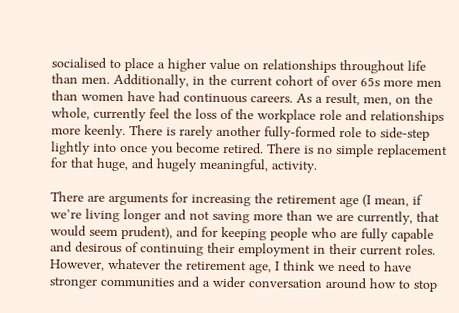socialised to place a higher value on relationships throughout life than men. Additionally, in the current cohort of over 65s more men than women have had continuous careers. As a result, men, on the whole, currently feel the loss of the workplace role and relationships more keenly. There is rarely another fully-formed role to side-step lightly into once you become retired. There is no simple replacement for that huge, and hugely meaningful, activity.

There are arguments for increasing the retirement age (I mean, if we’re living longer and not saving more than we are currently, that would seem prudent), and for keeping people who are fully capable and desirous of continuing their employment in their current roles. However, whatever the retirement age, I think we need to have stronger communities and a wider conversation around how to stop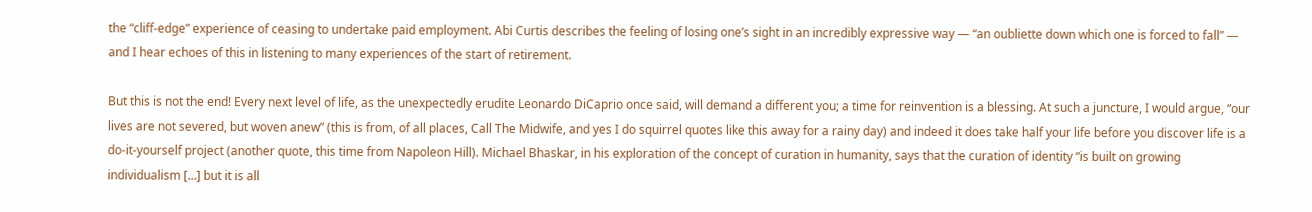the “cliff-edge” experience of ceasing to undertake paid employment. Abi Curtis describes the feeling of losing one’s sight in an incredibly expressive way — “an oubliette down which one is forced to fall” — and I hear echoes of this in listening to many experiences of the start of retirement.

But this is not the end! Every next level of life, as the unexpectedly erudite Leonardo DiCaprio once said, will demand a different you; a time for reinvention is a blessing. At such a juncture, I would argue, “our lives are not severed, but woven anew” (this is from, of all places, Call The Midwife, and yes I do squirrel quotes like this away for a rainy day) and indeed it does take half your life before you discover life is a do-it-yourself project (another quote, this time from Napoleon Hill). Michael Bhaskar, in his exploration of the concept of curation in humanity, says that the curation of identity “is built on growing individualism […] but it is all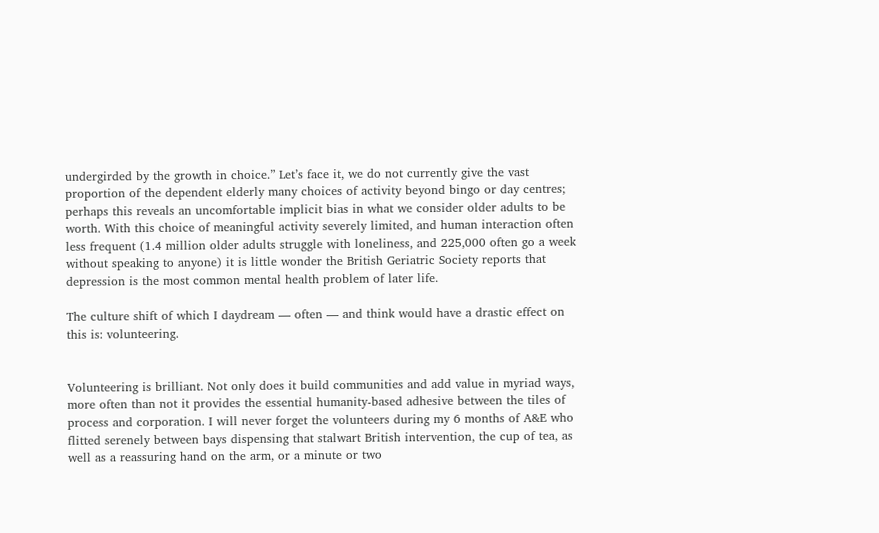undergirded by the growth in choice.” Let’s face it, we do not currently give the vast proportion of the dependent elderly many choices of activity beyond bingo or day centres; perhaps this reveals an uncomfortable implicit bias in what we consider older adults to be worth. With this choice of meaningful activity severely limited, and human interaction often less frequent (1.4 million older adults struggle with loneliness, and 225,000 often go a week without speaking to anyone) it is little wonder the British Geriatric Society reports that depression is the most common mental health problem of later life.

The culture shift of which I daydream — often — and think would have a drastic effect on this is: volunteering.


Volunteering is brilliant. Not only does it build communities and add value in myriad ways, more often than not it provides the essential humanity-based adhesive between the tiles of process and corporation. I will never forget the volunteers during my 6 months of A&E who flitted serenely between bays dispensing that stalwart British intervention, the cup of tea, as well as a reassuring hand on the arm, or a minute or two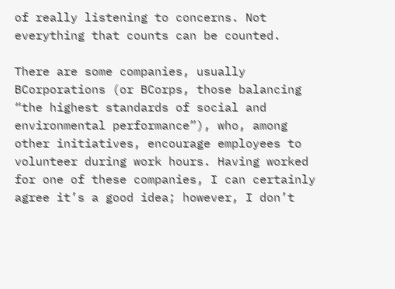of really listening to concerns. Not everything that counts can be counted.

There are some companies, usually BCorporations (or BCorps, those balancing “the highest standards of social and environmental performance”), who, among other initiatives, encourage employees to volunteer during work hours. Having worked for one of these companies, I can certainly agree it’s a good idea; however, I don’t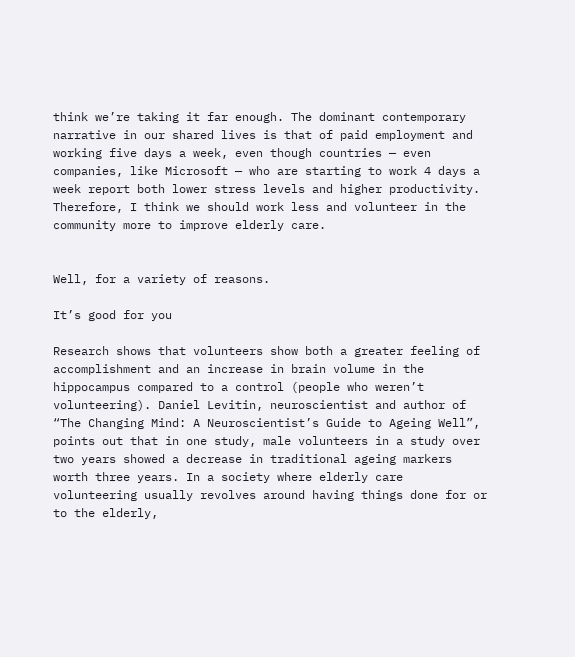think we’re taking it far enough. The dominant contemporary narrative in our shared lives is that of paid employment and working five days a week, even though countries — even companies, like Microsoft — who are starting to work 4 days a week report both lower stress levels and higher productivity. Therefore, I think we should work less and volunteer in the community more to improve elderly care.


Well, for a variety of reasons.

It’s good for you

Research shows that volunteers show both a greater feeling of accomplishment and an increase in brain volume in the hippocampus compared to a control (people who weren’t volunteering). Daniel Levitin, neuroscientist and author of “The Changing Mind: A Neuroscientist’s Guide to Ageing Well”, points out that in one study, male volunteers in a study over two years showed a decrease in traditional ageing markers worth three years. In a society where elderly care volunteering usually revolves around having things done for or to the elderly,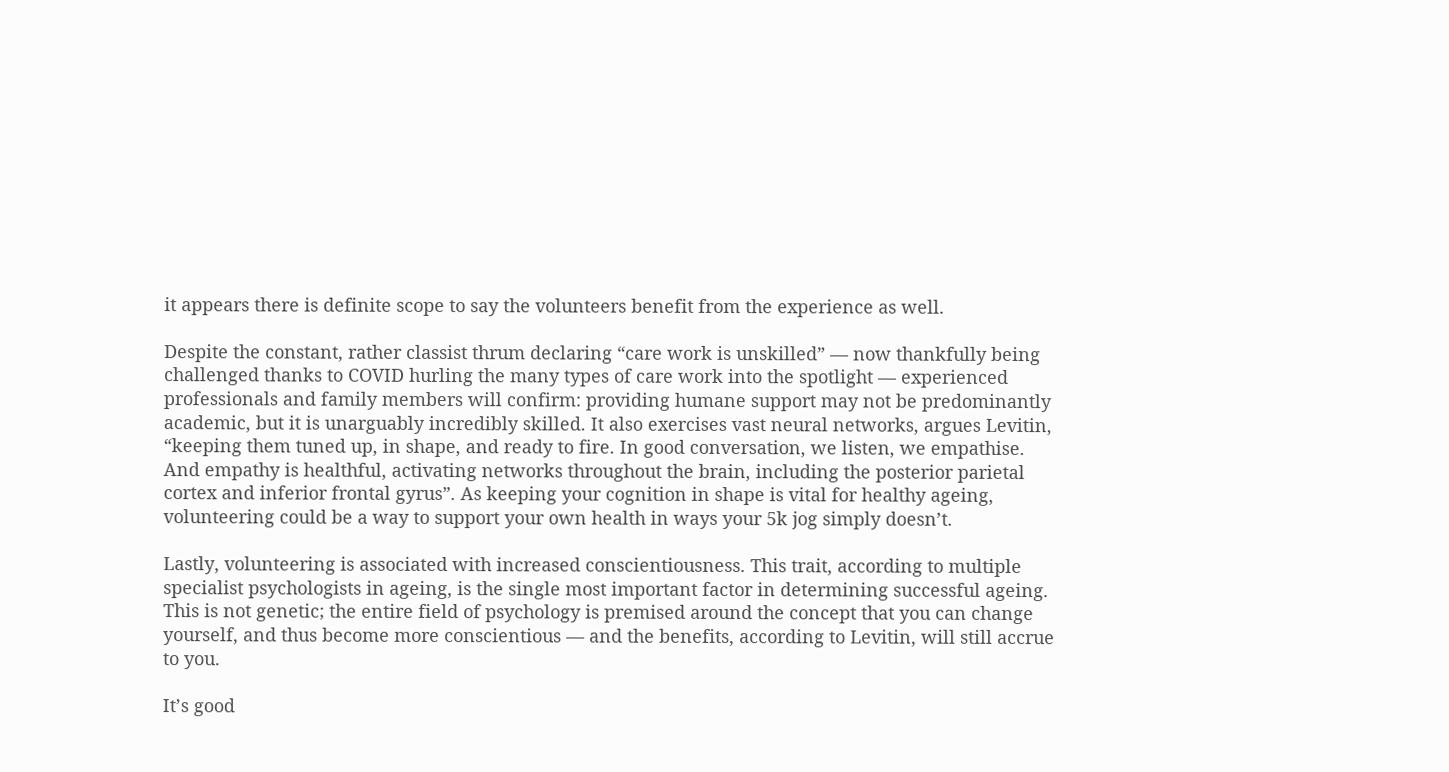it appears there is definite scope to say the volunteers benefit from the experience as well.

Despite the constant, rather classist thrum declaring “care work is unskilled” — now thankfully being challenged thanks to COVID hurling the many types of care work into the spotlight — experienced professionals and family members will confirm: providing humane support may not be predominantly academic, but it is unarguably incredibly skilled. It also exercises vast neural networks, argues Levitin, “keeping them tuned up, in shape, and ready to fire. In good conversation, we listen, we empathise. And empathy is healthful, activating networks throughout the brain, including the posterior parietal cortex and inferior frontal gyrus”. As keeping your cognition in shape is vital for healthy ageing, volunteering could be a way to support your own health in ways your 5k jog simply doesn’t.

Lastly, volunteering is associated with increased conscientiousness. This trait, according to multiple specialist psychologists in ageing, is the single most important factor in determining successful ageing. This is not genetic; the entire field of psychology is premised around the concept that you can change yourself, and thus become more conscientious — and the benefits, according to Levitin, will still accrue to you.

It’s good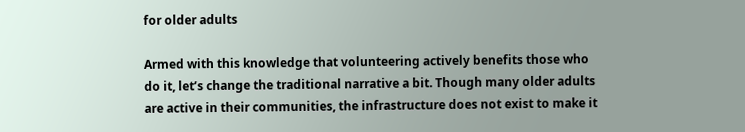for older adults

Armed with this knowledge that volunteering actively benefits those who do it, let’s change the traditional narrative a bit. Though many older adults are active in their communities, the infrastructure does not exist to make it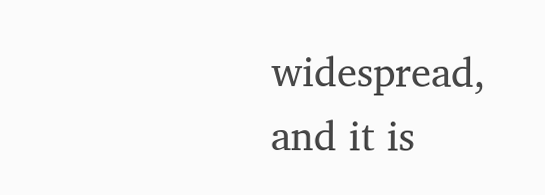widespread, and it is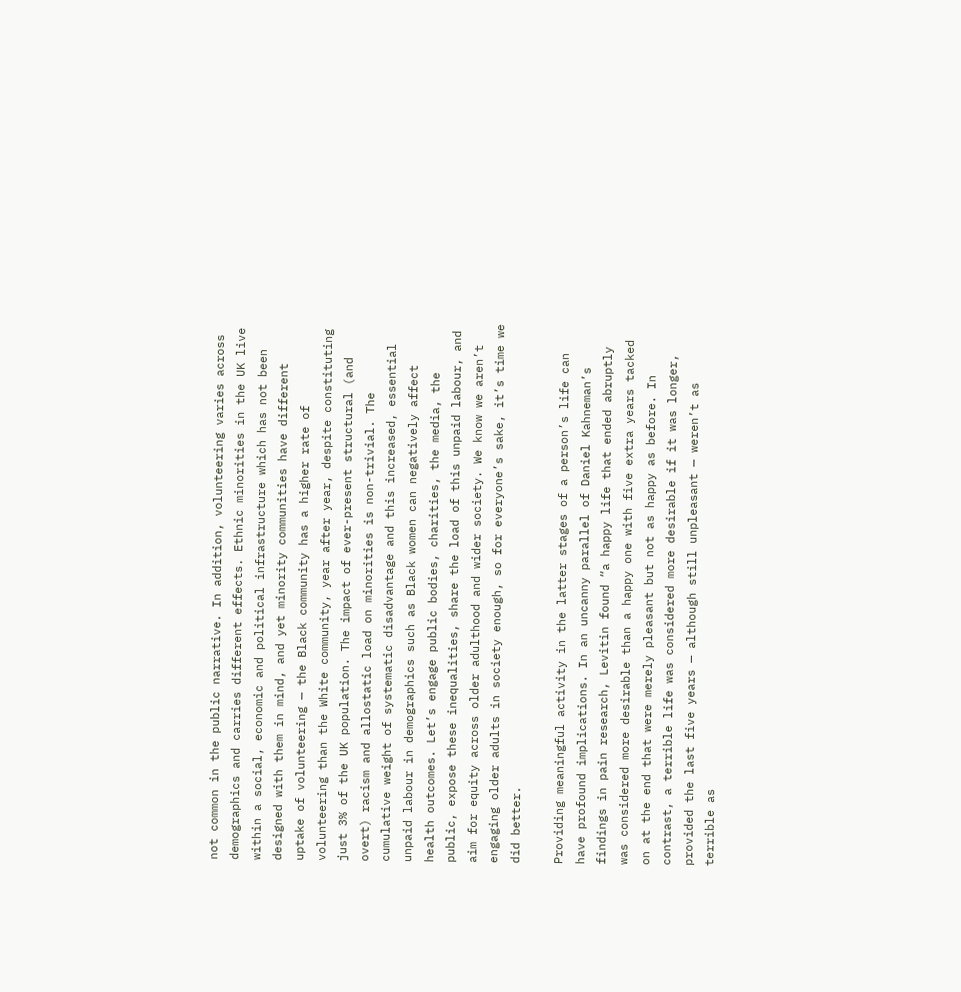not common in the public narrative. In addition, volunteering varies across demographics and carries different effects. Ethnic minorities in the UK live within a social, economic and political infrastructure which has not been designed with them in mind, and yet minority communities have different uptake of volunteering — the Black community has a higher rate of volunteering than the White community, year after year, despite constituting just 3% of the UK population. The impact of ever-present structural (and overt) racism and allostatic load on minorities is non-trivial. The cumulative weight of systematic disadvantage and this increased, essential unpaid labour in demographics such as Black women can negatively affect health outcomes. Let’s engage public bodies, charities, the media, the public, expose these inequalities, share the load of this unpaid labour, and aim for equity across older adulthood and wider society. We know we aren’t engaging older adults in society enough, so for everyone’s sake, it’s time we did better.

Providing meaningful activity in the latter stages of a person’s life can have profound implications. In an uncanny parallel of Daniel Kahneman’s findings in pain research, Levitin found “a happy life that ended abruptly was considered more desirable than a happy one with five extra years tacked on at the end that were merely pleasant but not as happy as before. In contrast, a terrible life was considered more desirable if it was longer, provided the last five years — although still unpleasant — weren’t as terrible as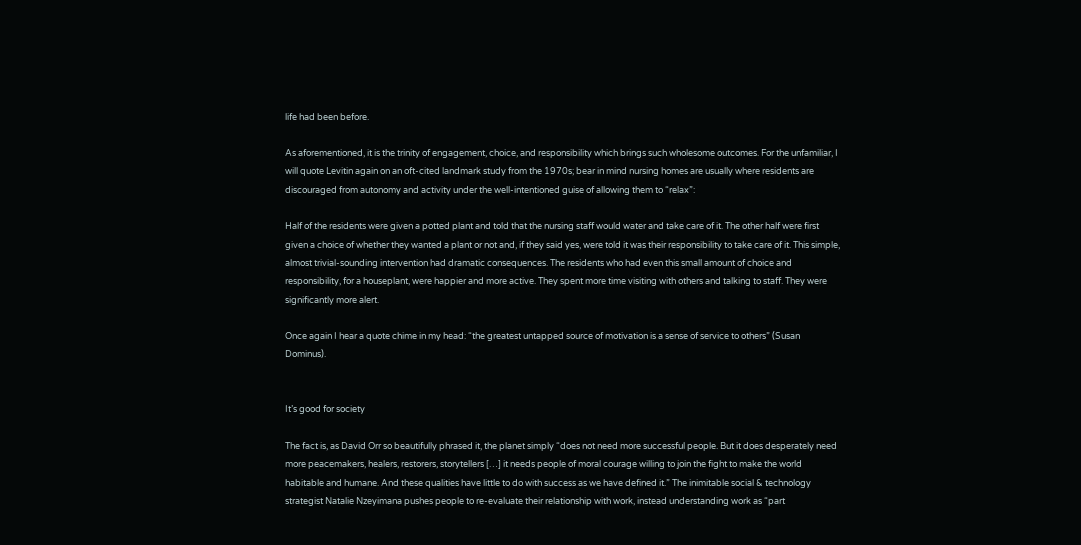life had been before.

As aforementioned, it is the trinity of engagement, choice, and responsibility which brings such wholesome outcomes. For the unfamiliar, I will quote Levitin again on an oft-cited landmark study from the 1970s; bear in mind nursing homes are usually where residents are discouraged from autonomy and activity under the well-intentioned guise of allowing them to “relax”:

Half of the residents were given a potted plant and told that the nursing staff would water and take care of it. The other half were first given a choice of whether they wanted a plant or not and, if they said yes, were told it was their responsibility to take care of it. This simple, almost trivial-sounding intervention had dramatic consequences. The residents who had even this small amount of choice and responsibility, for a houseplant, were happier and more active. They spent more time visiting with others and talking to staff. They were significantly more alert.

Once again I hear a quote chime in my head: “the greatest untapped source of motivation is a sense of service to others” (Susan Dominus).


It’s good for society

The fact is, as David Orr so beautifully phrased it, the planet simply “does not need more successful people. But it does desperately need more peacemakers, healers, restorers, storytellers […] it needs people of moral courage willing to join the fight to make the world habitable and humane. And these qualities have little to do with success as we have defined it.” The inimitable social & technology strategist Natalie Nzeyimana pushes people to re-evaluate their relationship with work, instead understanding work as “part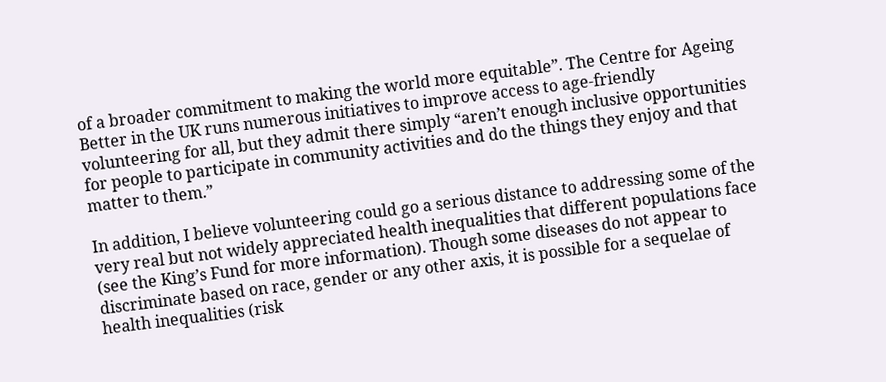of a broader commitment to making the world more equitable”. The Centre for Ageing Better in the UK runs numerous initiatives to improve access to age-friendly volunteering for all, but they admit there simply “aren’t enough inclusive opportunities for people to participate in community activities and do the things they enjoy and that matter to them.”

In addition, I believe volunteering could go a serious distance to addressing some of the very real but not widely appreciated health inequalities that different populations face (see the King’s Fund for more information). Though some diseases do not appear to discriminate based on race, gender or any other axis, it is possible for a sequelae of health inequalities (risk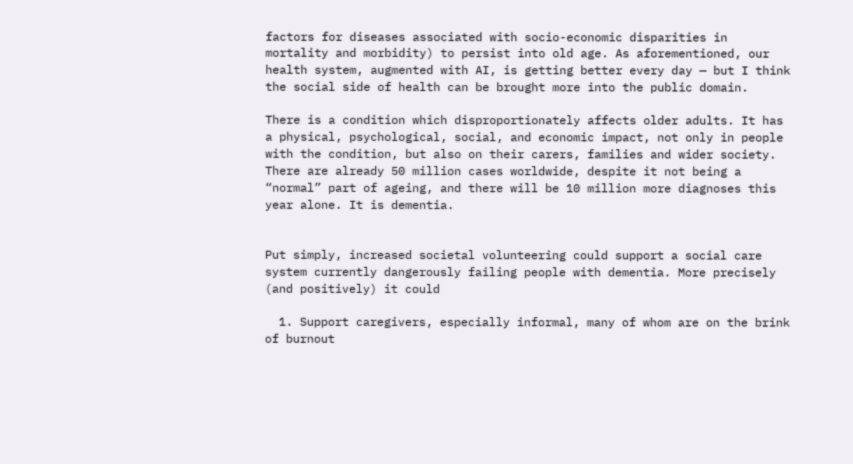factors for diseases associated with socio-economic disparities in mortality and morbidity) to persist into old age. As aforementioned, our health system, augmented with AI, is getting better every day — but I think the social side of health can be brought more into the public domain.

There is a condition which disproportionately affects older adults. It has a physical, psychological, social, and economic impact, not only in people with the condition, but also on their carers, families and wider society. There are already 50 million cases worldwide, despite it not being a “normal” part of ageing, and there will be 10 million more diagnoses this year alone. It is dementia.


Put simply, increased societal volunteering could support a social care system currently dangerously failing people with dementia. More precisely (and positively) it could

  1. Support caregivers, especially informal, many of whom are on the brink of burnout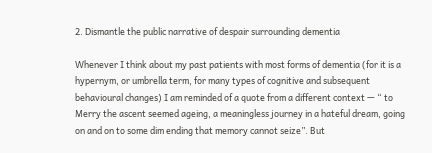2. Dismantle the public narrative of despair surrounding dementia

Whenever I think about my past patients with most forms of dementia (for it is a hypernym, or umbrella term, for many types of cognitive and subsequent behavioural changes) I am reminded of a quote from a different context — “ to Merry the ascent seemed ageing, a meaningless journey in a hateful dream, going on and on to some dim ending that memory cannot seize”. But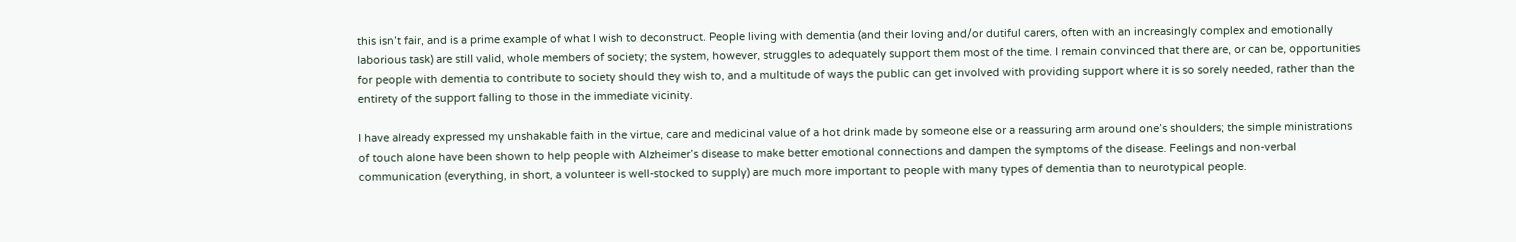this isn’t fair, and is a prime example of what I wish to deconstruct. People living with dementia (and their loving and/or dutiful carers, often with an increasingly complex and emotionally laborious task) are still valid, whole members of society; the system, however, struggles to adequately support them most of the time. I remain convinced that there are, or can be, opportunities for people with dementia to contribute to society should they wish to, and a multitude of ways the public can get involved with providing support where it is so sorely needed, rather than the entirety of the support falling to those in the immediate vicinity.

I have already expressed my unshakable faith in the virtue, care and medicinal value of a hot drink made by someone else or a reassuring arm around one’s shoulders; the simple ministrations of touch alone have been shown to help people with Alzheimer’s disease to make better emotional connections and dampen the symptoms of the disease. Feelings and non-verbal communication (everything, in short, a volunteer is well-stocked to supply) are much more important to people with many types of dementia than to neurotypical people.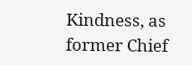Kindness, as former Chief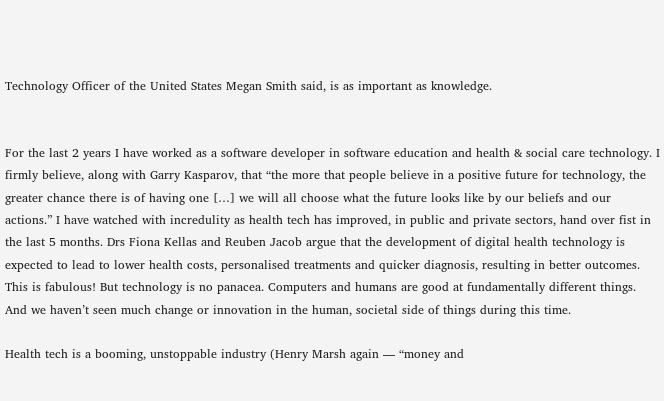Technology Officer of the United States Megan Smith said, is as important as knowledge.


For the last 2 years I have worked as a software developer in software education and health & social care technology. I firmly believe, along with Garry Kasparov, that “the more that people believe in a positive future for technology, the greater chance there is of having one […] we will all choose what the future looks like by our beliefs and our actions.” I have watched with incredulity as health tech has improved, in public and private sectors, hand over fist in the last 5 months. Drs Fiona Kellas and Reuben Jacob argue that the development of digital health technology is expected to lead to lower health costs, personalised treatments and quicker diagnosis, resulting in better outcomes. This is fabulous! But technology is no panacea. Computers and humans are good at fundamentally different things. And we haven’t seen much change or innovation in the human, societal side of things during this time.

Health tech is a booming, unstoppable industry (Henry Marsh again — “money and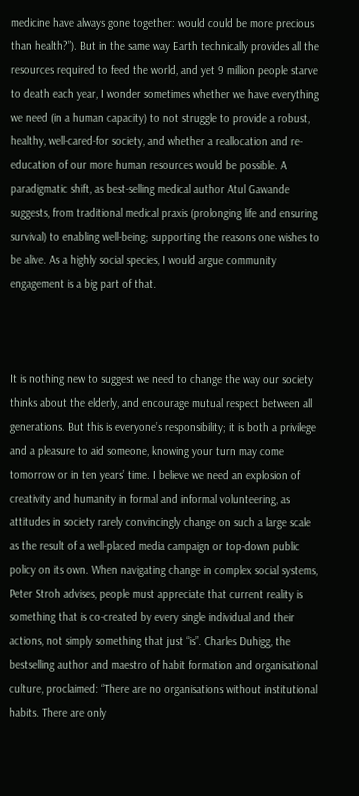medicine have always gone together: would could be more precious than health?”). But in the same way Earth technically provides all the resources required to feed the world, and yet 9 million people starve to death each year, I wonder sometimes whether we have everything we need (in a human capacity) to not struggle to provide a robust, healthy, well-cared-for society, and whether a reallocation and re-education of our more human resources would be possible. A paradigmatic shift, as best-selling medical author Atul Gawande suggests, from traditional medical praxis (prolonging life and ensuring survival) to enabling well-being; supporting the reasons one wishes to be alive. As a highly social species, I would argue community engagement is a big part of that.



It is nothing new to suggest we need to change the way our society thinks about the elderly, and encourage mutual respect between all generations. But this is everyone’s responsibility; it is both a privilege and a pleasure to aid someone, knowing your turn may come tomorrow or in ten years’ time. I believe we need an explosion of creativity and humanity in formal and informal volunteering, as attitudes in society rarely convincingly change on such a large scale as the result of a well-placed media campaign or top-down public policy on its own. When navigating change in complex social systems, Peter Stroh advises, people must appreciate that current reality is something that is co-created by every single individual and their actions, not simply something that just “is”. Charles Duhigg, the bestselling author and maestro of habit formation and organisational culture, proclaimed: “There are no organisations without institutional habits. There are only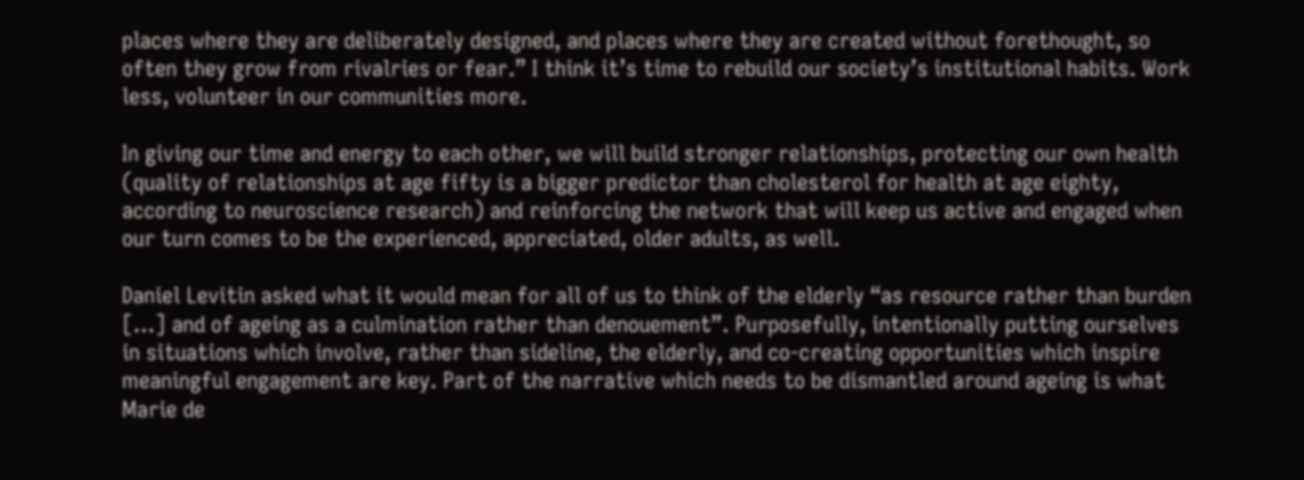places where they are deliberately designed, and places where they are created without forethought, so often they grow from rivalries or fear.” I think it’s time to rebuild our society’s institutional habits. Work less, volunteer in our communities more.

In giving our time and energy to each other, we will build stronger relationships, protecting our own health (quality of relationships at age fifty is a bigger predictor than cholesterol for health at age eighty, according to neuroscience research) and reinforcing the network that will keep us active and engaged when our turn comes to be the experienced, appreciated, older adults, as well.

Daniel Levitin asked what it would mean for all of us to think of the elderly “as resource rather than burden […] and of ageing as a culmination rather than denouement”. Purposefully, intentionally putting ourselves in situations which involve, rather than sideline, the elderly, and co-creating opportunities which inspire meaningful engagement are key. Part of the narrative which needs to be dismantled around ageing is what Marie de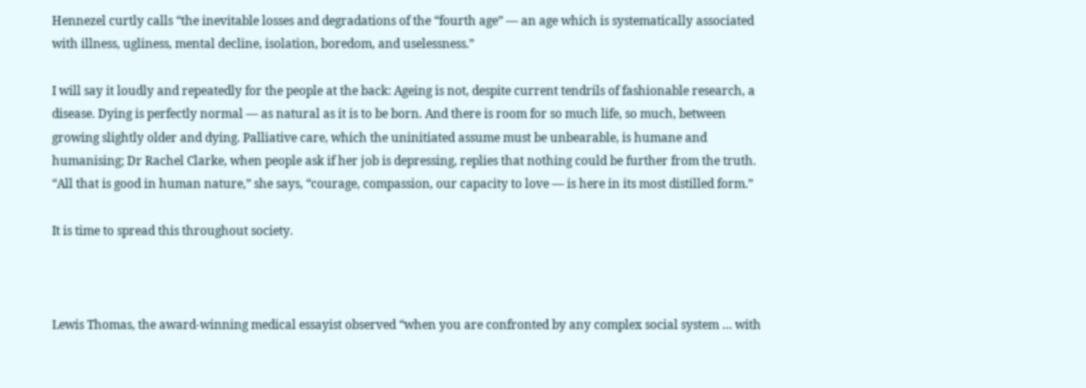Hennezel curtly calls “the inevitable losses and degradations of the “fourth age” — an age which is systematically associated with illness, ugliness, mental decline, isolation, boredom, and uselessness.”

I will say it loudly and repeatedly for the people at the back: Ageing is not, despite current tendrils of fashionable research, a disease. Dying is perfectly normal — as natural as it is to be born. And there is room for so much life, so much, between growing slightly older and dying. Palliative care, which the uninitiated assume must be unbearable, is humane and humanising; Dr Rachel Clarke, when people ask if her job is depressing, replies that nothing could be further from the truth. “All that is good in human nature,” she says, “courage, compassion, our capacity to love — is here in its most distilled form.”

It is time to spread this throughout society.



Lewis Thomas, the award-winning medical essayist observed “when you are confronted by any complex social system … with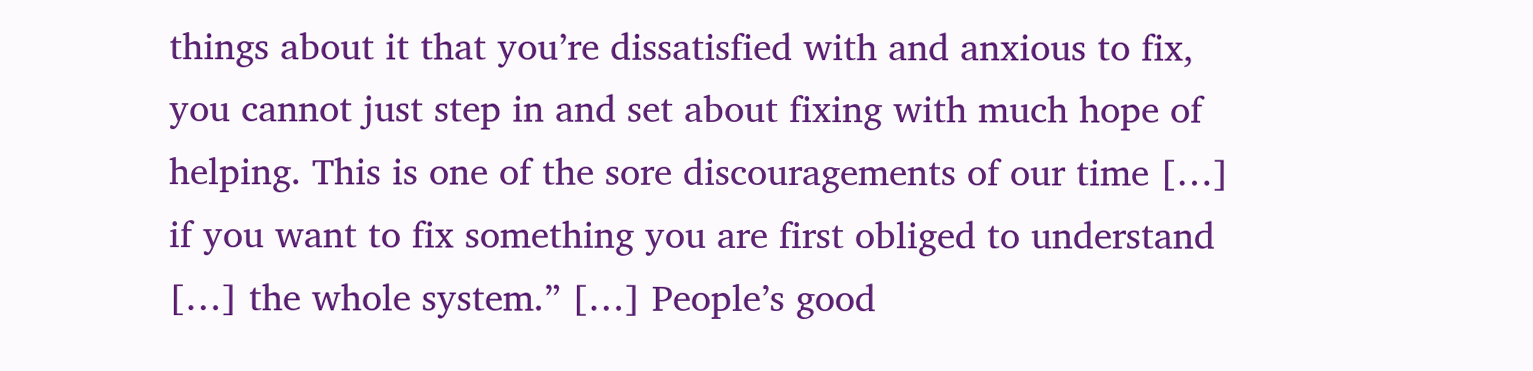things about it that you’re dissatisfied with and anxious to fix, you cannot just step in and set about fixing with much hope of helping. This is one of the sore discouragements of our time […] if you want to fix something you are first obliged to understand […] the whole system.” […] People’s good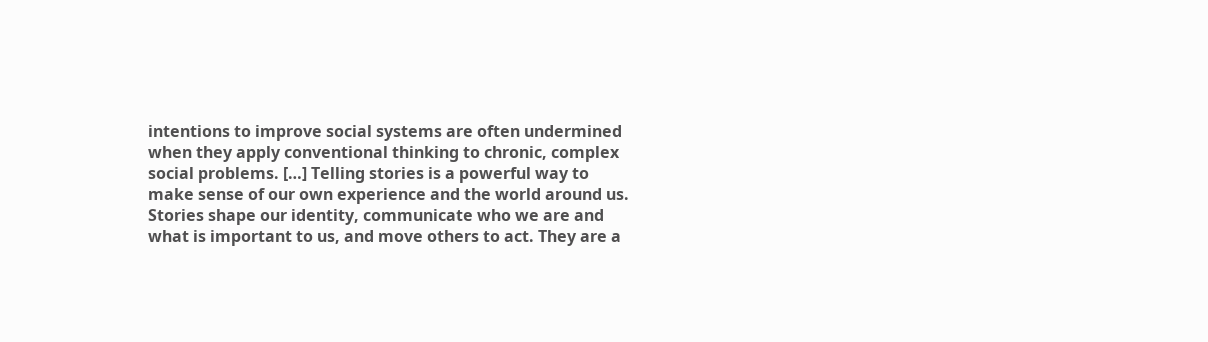intentions to improve social systems are often undermined when they apply conventional thinking to chronic, complex social problems. […] Telling stories is a powerful way to make sense of our own experience and the world around us. Stories shape our identity, communicate who we are and what is important to us, and move others to act. They are a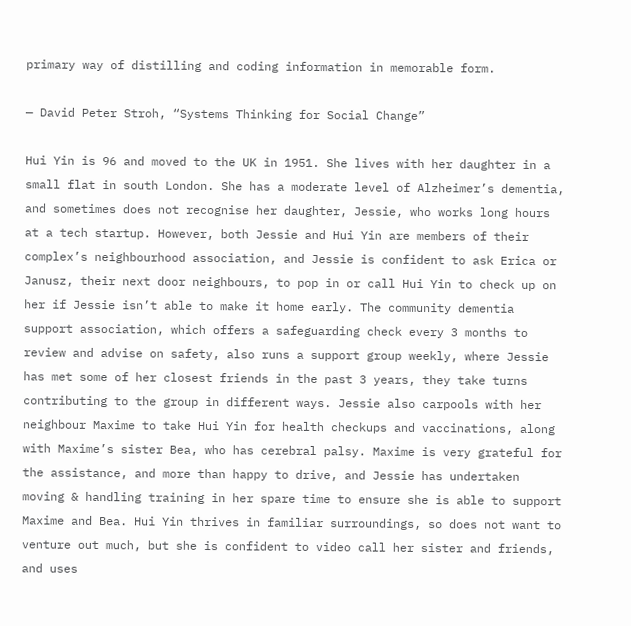primary way of distilling and coding information in memorable form.

— David Peter Stroh, “Systems Thinking for Social Change”

Hui Yin is 96 and moved to the UK in 1951. She lives with her daughter in a small flat in south London. She has a moderate level of Alzheimer’s dementia, and sometimes does not recognise her daughter, Jessie, who works long hours at a tech startup. However, both Jessie and Hui Yin are members of their complex’s neighbourhood association, and Jessie is confident to ask Erica or Janusz, their next door neighbours, to pop in or call Hui Yin to check up on her if Jessie isn’t able to make it home early. The community dementia support association, which offers a safeguarding check every 3 months to review and advise on safety, also runs a support group weekly, where Jessie has met some of her closest friends in the past 3 years, they take turns contributing to the group in different ways. Jessie also carpools with her neighbour Maxime to take Hui Yin for health checkups and vaccinations, along with Maxime’s sister Bea, who has cerebral palsy. Maxime is very grateful for the assistance, and more than happy to drive, and Jessie has undertaken moving & handling training in her spare time to ensure she is able to support Maxime and Bea. Hui Yin thrives in familiar surroundings, so does not want to venture out much, but she is confident to video call her sister and friends, and uses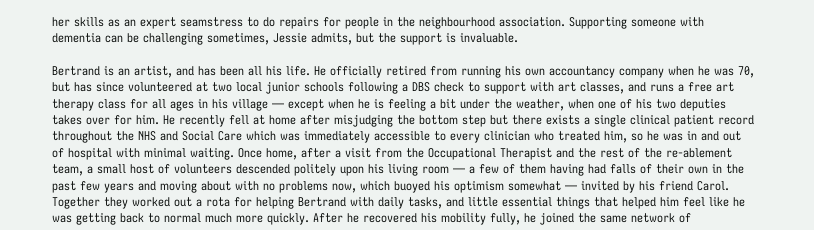her skills as an expert seamstress to do repairs for people in the neighbourhood association. Supporting someone with dementia can be challenging sometimes, Jessie admits, but the support is invaluable.

Bertrand is an artist, and has been all his life. He officially retired from running his own accountancy company when he was 70, but has since volunteered at two local junior schools following a DBS check to support with art classes, and runs a free art therapy class for all ages in his village — except when he is feeling a bit under the weather, when one of his two deputies takes over for him. He recently fell at home after misjudging the bottom step but there exists a single clinical patient record throughout the NHS and Social Care which was immediately accessible to every clinician who treated him, so he was in and out of hospital with minimal waiting. Once home, after a visit from the Occupational Therapist and the rest of the re-ablement team, a small host of volunteers descended politely upon his living room — a few of them having had falls of their own in the past few years and moving about with no problems now, which buoyed his optimism somewhat — invited by his friend Carol. Together they worked out a rota for helping Bertrand with daily tasks, and little essential things that helped him feel like he was getting back to normal much more quickly. After he recovered his mobility fully, he joined the same network of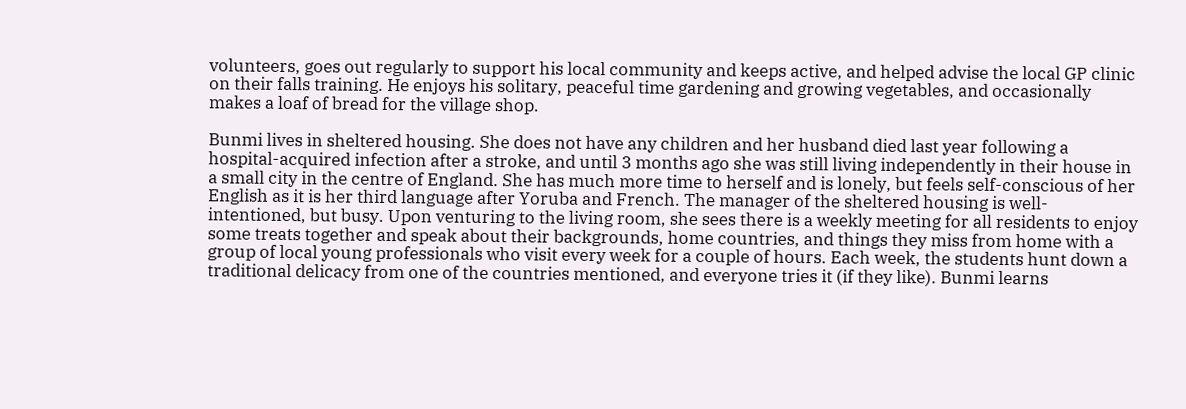volunteers, goes out regularly to support his local community and keeps active, and helped advise the local GP clinic on their falls training. He enjoys his solitary, peaceful time gardening and growing vegetables, and occasionally makes a loaf of bread for the village shop.

Bunmi lives in sheltered housing. She does not have any children and her husband died last year following a hospital-acquired infection after a stroke, and until 3 months ago she was still living independently in their house in a small city in the centre of England. She has much more time to herself and is lonely, but feels self-conscious of her English as it is her third language after Yoruba and French. The manager of the sheltered housing is well-intentioned, but busy. Upon venturing to the living room, she sees there is a weekly meeting for all residents to enjoy some treats together and speak about their backgrounds, home countries, and things they miss from home with a group of local young professionals who visit every week for a couple of hours. Each week, the students hunt down a traditional delicacy from one of the countries mentioned, and everyone tries it (if they like). Bunmi learns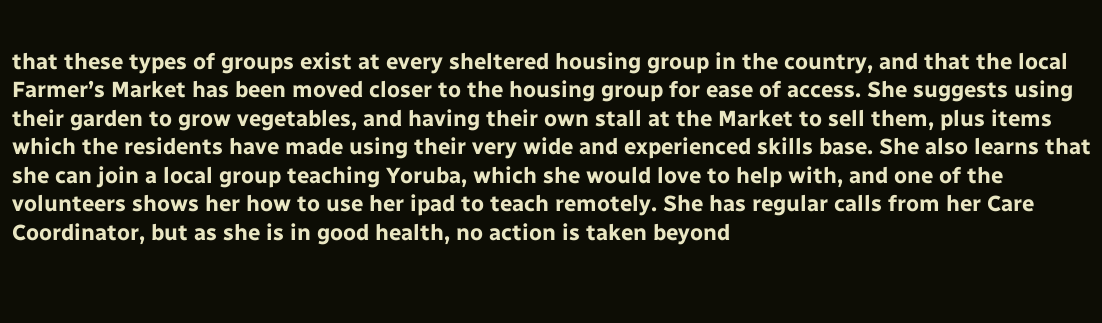that these types of groups exist at every sheltered housing group in the country, and that the local Farmer’s Market has been moved closer to the housing group for ease of access. She suggests using their garden to grow vegetables, and having their own stall at the Market to sell them, plus items which the residents have made using their very wide and experienced skills base. She also learns that she can join a local group teaching Yoruba, which she would love to help with, and one of the volunteers shows her how to use her ipad to teach remotely. She has regular calls from her Care Coordinator, but as she is in good health, no action is taken beyond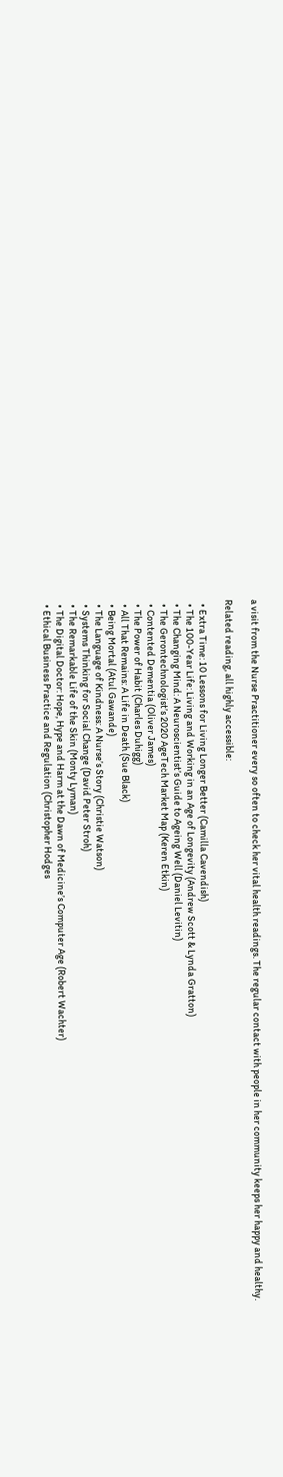a visit from the Nurse Practitioner every so often to check her vital health readings. The regular contact with people in her community keeps her happy and healthy.

Related reading, all highly accessible:

  • Extra Time: 10 Lessons for Living Longer Better (Camilla Cavendish)
  • The 100-Year Life: Living and Working in an Age of Longevity (Andrew Scott & Lynda Gratton)
  • The Changing Mind: A Neuroscientist’s Guide to Ageing Well (Daniel Levitin)
  • The Gerontechnologist’s 2020 AgeTech Market Map (Keren Etkin)
  • Contented Dementia (Oliver James)
  • The Power of Habit (Charles Duhigg)
  • All That Remains: A Life in Death (Sue Black)
  • Being Mortal (Atul Gawande)
  • The Language of Kindness: A Nurse’s Story (Christie Watson)
  • Systems Thinking for Social Change (David Peter Stroh)
  • The Remarkable Life of the Skin (Monty Lyman)
  • The Digital Doctor: Hope, Hype and Harm at the Dawn of Medicine’s Computer Age (Robert Wachter)
  • Ethical Business Practice and Regulation (Christopher Hodges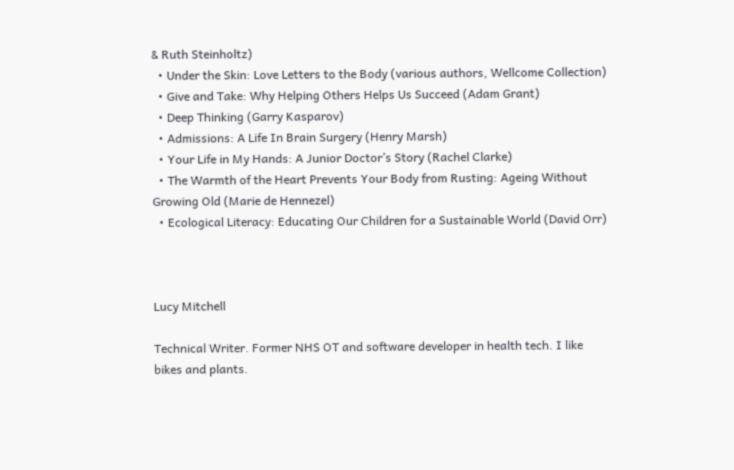& Ruth Steinholtz)
  • Under the Skin: Love Letters to the Body (various authors, Wellcome Collection)
  • Give and Take: Why Helping Others Helps Us Succeed (Adam Grant)
  • Deep Thinking (Garry Kasparov)
  • Admissions: A Life In Brain Surgery (Henry Marsh)
  • Your Life in My Hands: A Junior Doctor’s Story (Rachel Clarke)
  • The Warmth of the Heart Prevents Your Body from Rusting: Ageing Without Growing Old (Marie de Hennezel)
  • Ecological Literacy: Educating Our Children for a Sustainable World (David Orr)



Lucy Mitchell

Technical Writer. Former NHS OT and software developer in health tech. I like bikes and plants.